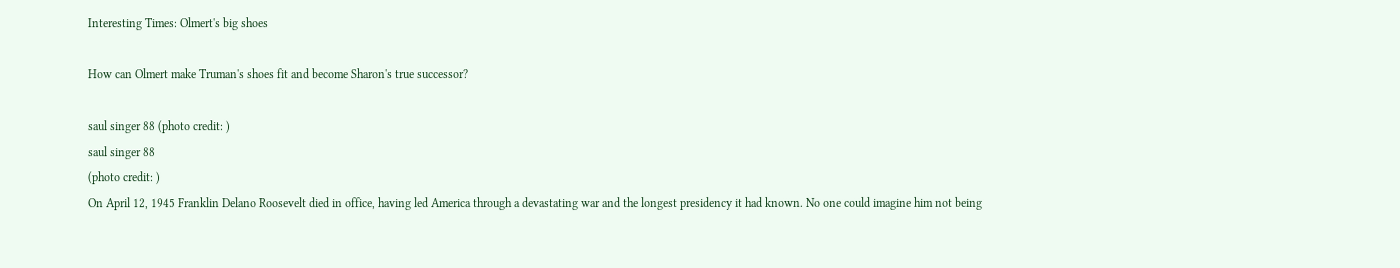Interesting Times: Olmert's big shoes

How can Olmert make Truman's shoes fit and become Sharon's true successor?

saul singer 88 (photo credit: )
saul singer 88
(photo credit: )
On April 12, 1945 Franklin Delano Roosevelt died in office, having led America through a devastating war and the longest presidency it had known. No one could imagine him not being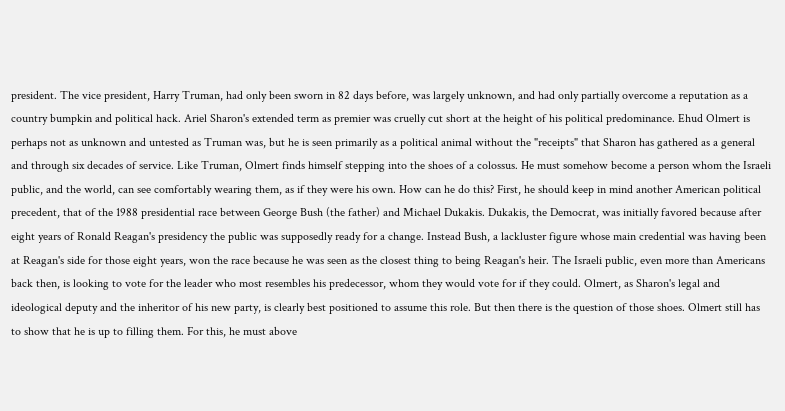president. The vice president, Harry Truman, had only been sworn in 82 days before, was largely unknown, and had only partially overcome a reputation as a country bumpkin and political hack. Ariel Sharon's extended term as premier was cruelly cut short at the height of his political predominance. Ehud Olmert is perhaps not as unknown and untested as Truman was, but he is seen primarily as a political animal without the "receipts" that Sharon has gathered as a general and through six decades of service. Like Truman, Olmert finds himself stepping into the shoes of a colossus. He must somehow become a person whom the Israeli public, and the world, can see comfortably wearing them, as if they were his own. How can he do this? First, he should keep in mind another American political precedent, that of the 1988 presidential race between George Bush (the father) and Michael Dukakis. Dukakis, the Democrat, was initially favored because after eight years of Ronald Reagan's presidency the public was supposedly ready for a change. Instead Bush, a lackluster figure whose main credential was having been at Reagan's side for those eight years, won the race because he was seen as the closest thing to being Reagan's heir. The Israeli public, even more than Americans back then, is looking to vote for the leader who most resembles his predecessor, whom they would vote for if they could. Olmert, as Sharon's legal and ideological deputy and the inheritor of his new party, is clearly best positioned to assume this role. But then there is the question of those shoes. Olmert still has to show that he is up to filling them. For this, he must above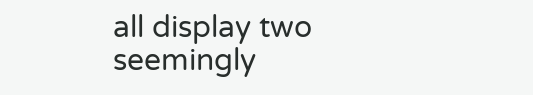all display two seemingly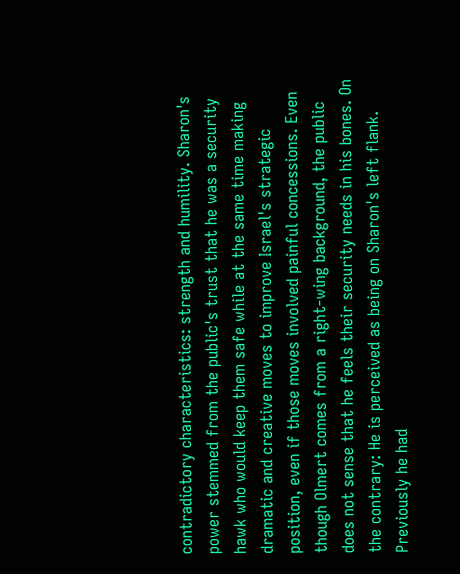contradictory characteristics: strength and humility. Sharon's power stemmed from the public's trust that he was a security hawk who would keep them safe while at the same time making dramatic and creative moves to improve Israel's strategic position, even if those moves involved painful concessions. Even though Olmert comes from a right-wing background, the public does not sense that he feels their security needs in his bones. On the contrary: He is perceived as being on Sharon's left flank. Previously he had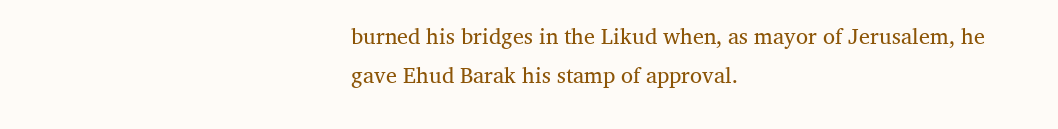burned his bridges in the Likud when, as mayor of Jerusalem, he gave Ehud Barak his stamp of approval.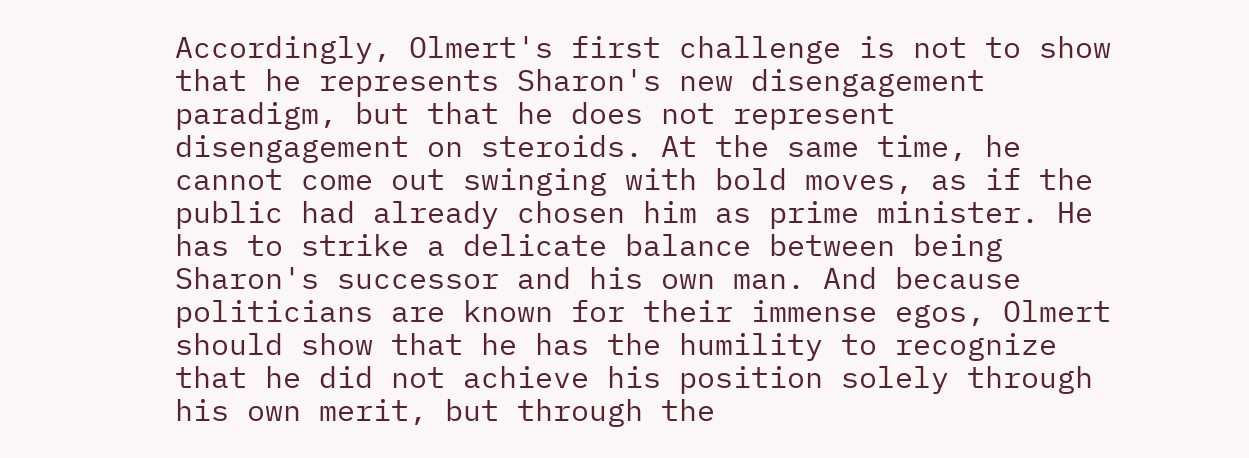Accordingly, Olmert's first challenge is not to show that he represents Sharon's new disengagement paradigm, but that he does not represent disengagement on steroids. At the same time, he cannot come out swinging with bold moves, as if the public had already chosen him as prime minister. He has to strike a delicate balance between being Sharon's successor and his own man. And because politicians are known for their immense egos, Olmert should show that he has the humility to recognize that he did not achieve his position solely through his own merit, but through the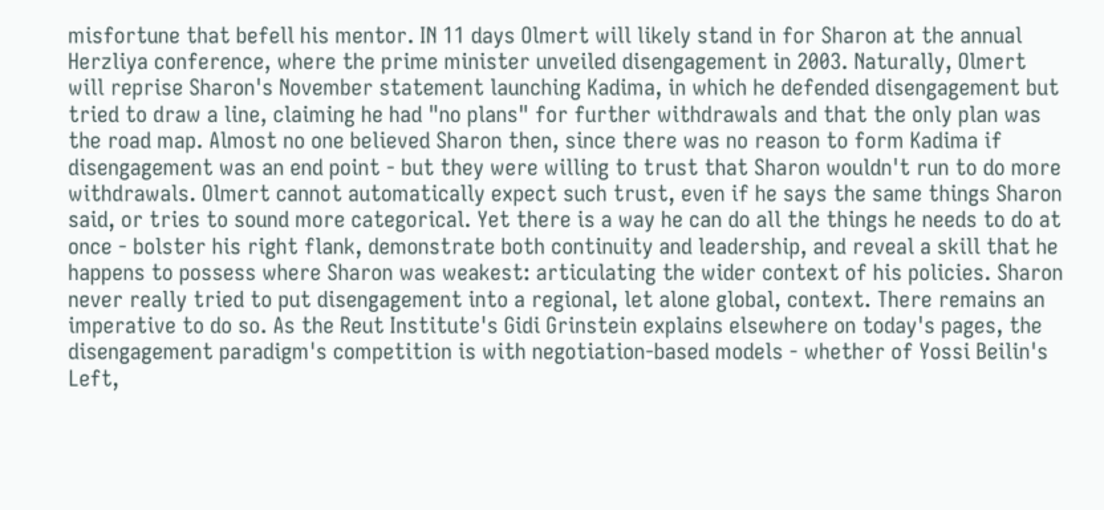misfortune that befell his mentor. IN 11 days Olmert will likely stand in for Sharon at the annual Herzliya conference, where the prime minister unveiled disengagement in 2003. Naturally, Olmert will reprise Sharon's November statement launching Kadima, in which he defended disengagement but tried to draw a line, claiming he had "no plans" for further withdrawals and that the only plan was the road map. Almost no one believed Sharon then, since there was no reason to form Kadima if disengagement was an end point - but they were willing to trust that Sharon wouldn't run to do more withdrawals. Olmert cannot automatically expect such trust, even if he says the same things Sharon said, or tries to sound more categorical. Yet there is a way he can do all the things he needs to do at once - bolster his right flank, demonstrate both continuity and leadership, and reveal a skill that he happens to possess where Sharon was weakest: articulating the wider context of his policies. Sharon never really tried to put disengagement into a regional, let alone global, context. There remains an imperative to do so. As the Reut Institute's Gidi Grinstein explains elsewhere on today's pages, the disengagement paradigm's competition is with negotiation-based models - whether of Yossi Beilin's Left,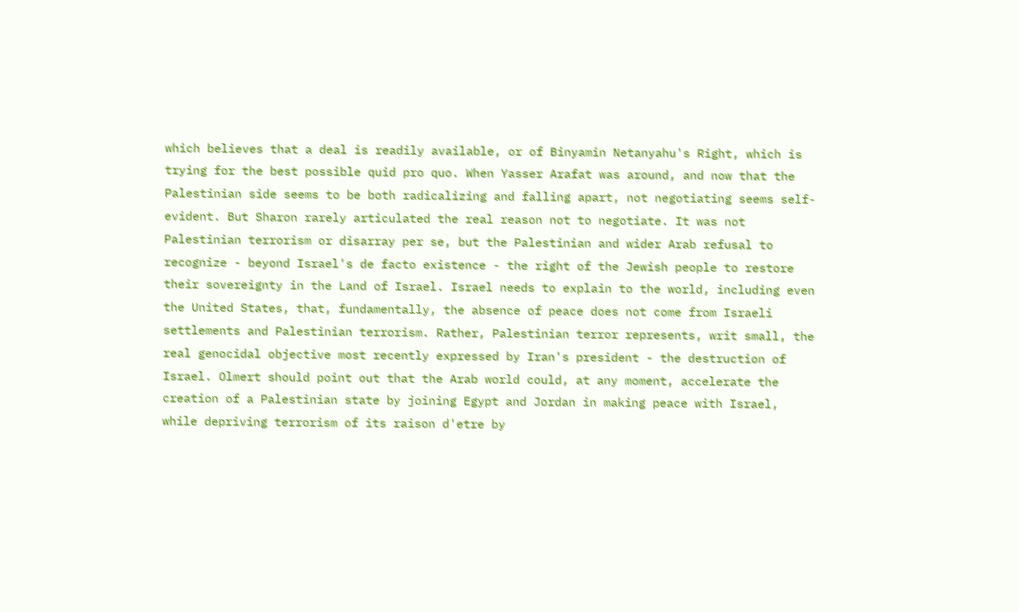which believes that a deal is readily available, or of Binyamin Netanyahu's Right, which is trying for the best possible quid pro quo. When Yasser Arafat was around, and now that the Palestinian side seems to be both radicalizing and falling apart, not negotiating seems self-evident. But Sharon rarely articulated the real reason not to negotiate. It was not Palestinian terrorism or disarray per se, but the Palestinian and wider Arab refusal to recognize - beyond Israel's de facto existence - the right of the Jewish people to restore their sovereignty in the Land of Israel. Israel needs to explain to the world, including even the United States, that, fundamentally, the absence of peace does not come from Israeli settlements and Palestinian terrorism. Rather, Palestinian terror represents, writ small, the real genocidal objective most recently expressed by Iran's president - the destruction of Israel. Olmert should point out that the Arab world could, at any moment, accelerate the creation of a Palestinian state by joining Egypt and Jordan in making peace with Israel, while depriving terrorism of its raison d'etre by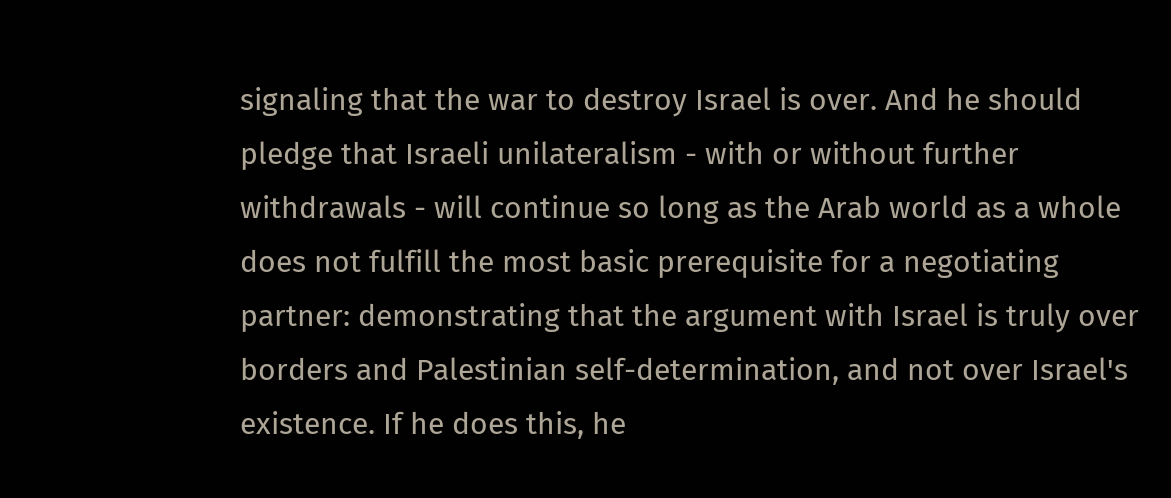signaling that the war to destroy Israel is over. And he should pledge that Israeli unilateralism - with or without further withdrawals - will continue so long as the Arab world as a whole does not fulfill the most basic prerequisite for a negotiating partner: demonstrating that the argument with Israel is truly over borders and Palestinian self-determination, and not over Israel's existence. If he does this, he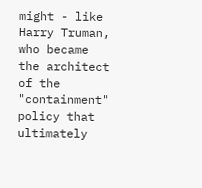might - like Harry Truman, who became the architect of the "containment" policy that ultimately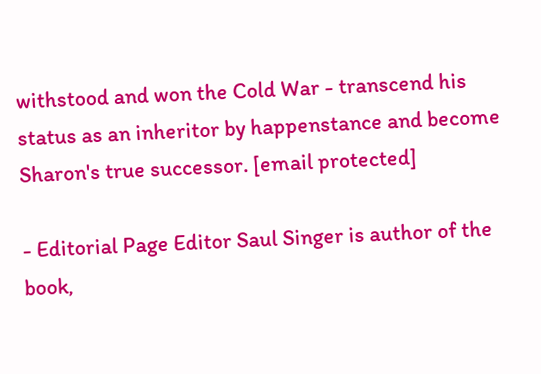withstood and won the Cold War - transcend his status as an inheritor by happenstance and become Sharon's true successor. [email protected]

- Editorial Page Editor Saul Singer is author of the book,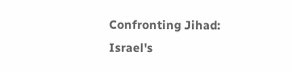Confronting Jihad: Israel's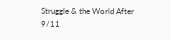Struggle & the World After 9/11